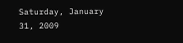Saturday, January 31, 2009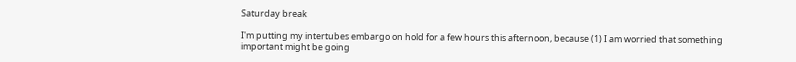Saturday break

I'm putting my intertubes embargo on hold for a few hours this afternoon, because (1) I am worried that something important might be going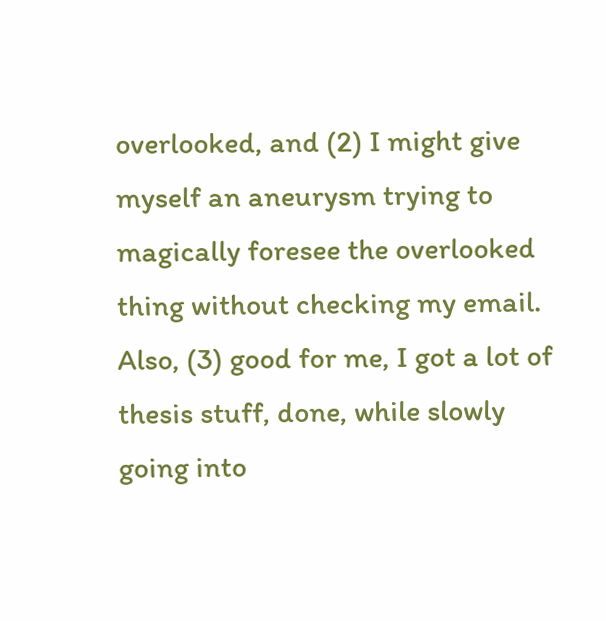overlooked, and (2) I might give myself an aneurysm trying to magically foresee the overlooked thing without checking my email. Also, (3) good for me, I got a lot of thesis stuff, done, while slowly going into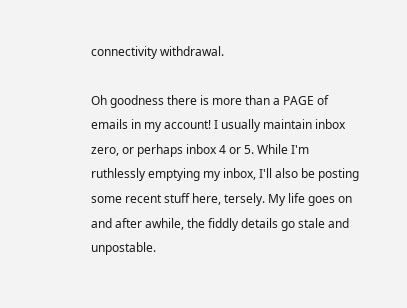connectivity withdrawal.

Oh goodness there is more than a PAGE of emails in my account! I usually maintain inbox zero, or perhaps inbox 4 or 5. While I'm ruthlessly emptying my inbox, I'll also be posting some recent stuff here, tersely. My life goes on and after awhile, the fiddly details go stale and unpostable.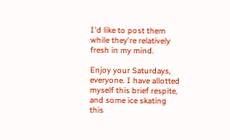I'd like to post them while they're relatively fresh in my mind.

Enjoy your Saturdays, everyone. I have allotted myself this brief respite, and some ice skating this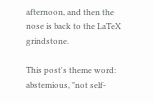afternoon, and then the nose is back to the LaTeX grindstone.

This post's theme word: abstemious, "not self-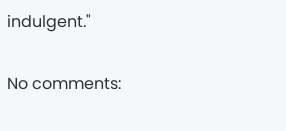indulgent."

No comments: